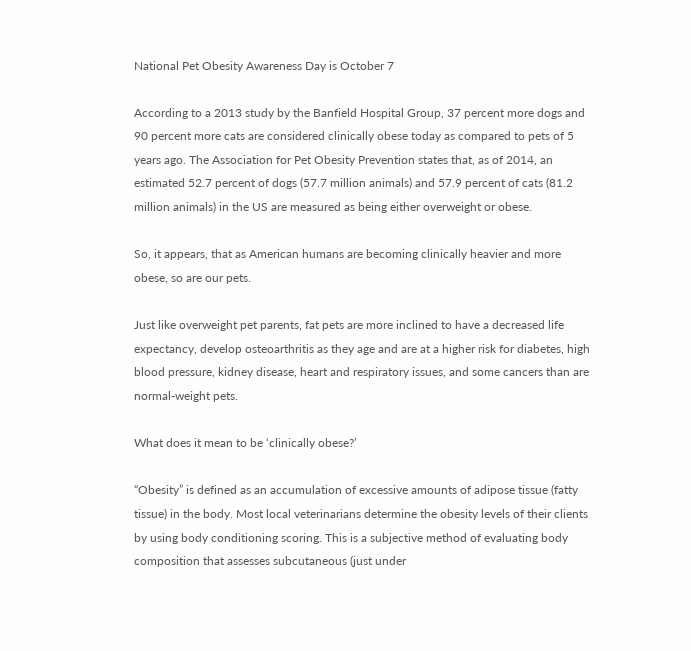National Pet Obesity Awareness Day is October 7

According to a 2013 study by the Banfield Hospital Group, 37 percent more dogs and 90 percent more cats are considered clinically obese today as compared to pets of 5 years ago. The Association for Pet Obesity Prevention states that, as of 2014, an estimated 52.7 percent of dogs (57.7 million animals) and 57.9 percent of cats (81.2 million animals) in the US are measured as being either overweight or obese.

So, it appears, that as American humans are becoming clinically heavier and more obese, so are our pets.

Just like overweight pet parents, fat pets are more inclined to have a decreased life expectancy, develop osteoarthritis as they age and are at a higher risk for diabetes, high blood pressure, kidney disease, heart and respiratory issues, and some cancers than are normal-weight pets.

What does it mean to be ‘clinically obese?’

“Obesity” is defined as an accumulation of excessive amounts of adipose tissue (fatty tissue) in the body. Most local veterinarians determine the obesity levels of their clients by using body conditioning scoring. This is a subjective method of evaluating body composition that assesses subcutaneous (just under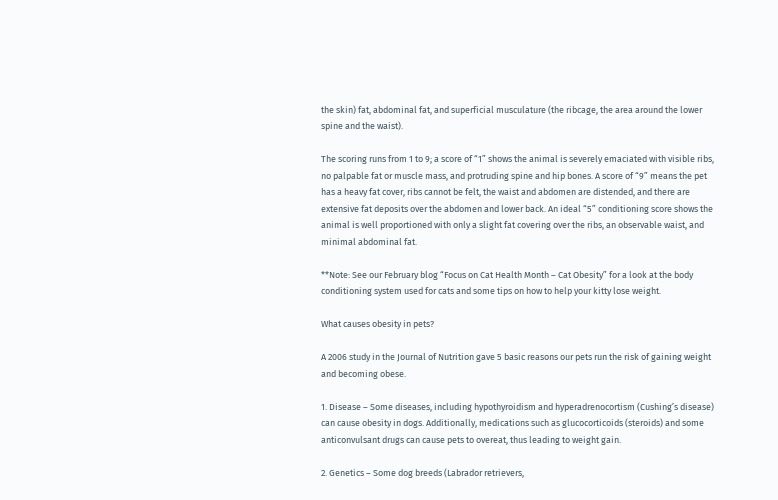the skin) fat, abdominal fat, and superficial musculature (the ribcage, the area around the lower spine and the waist).

The scoring runs from 1 to 9; a score of “1” shows the animal is severely emaciated with visible ribs, no palpable fat or muscle mass, and protruding spine and hip bones. A score of “9” means the pet has a heavy fat cover, ribs cannot be felt, the waist and abdomen are distended, and there are extensive fat deposits over the abdomen and lower back. An ideal “5” conditioning score shows the animal is well proportioned with only a slight fat covering over the ribs, an observable waist, and minimal abdominal fat.

**Note: See our February blog “Focus on Cat Health Month – Cat Obesity” for a look at the body conditioning system used for cats and some tips on how to help your kitty lose weight.

What causes obesity in pets?

A 2006 study in the Journal of Nutrition gave 5 basic reasons our pets run the risk of gaining weight and becoming obese.

1. Disease – Some diseases, including hypothyroidism and hyperadrenocortism (Cushing’s disease) can cause obesity in dogs. Additionally, medications such as glucocorticoids (steroids) and some anticonvulsant drugs can cause pets to overeat, thus leading to weight gain.

2. Genetics – Some dog breeds (Labrador retrievers,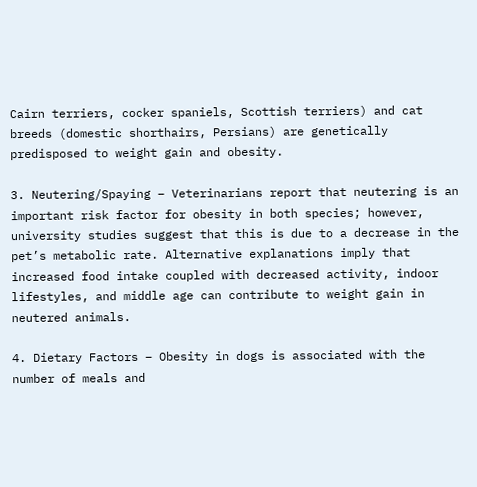Cairn terriers, cocker spaniels, Scottish terriers) and cat breeds (domestic shorthairs, Persians) are genetically predisposed to weight gain and obesity.

3. Neutering/Spaying – Veterinarians report that neutering is an important risk factor for obesity in both species; however, university studies suggest that this is due to a decrease in the pet’s metabolic rate. Alternative explanations imply that increased food intake coupled with decreased activity, indoor lifestyles, and middle age can contribute to weight gain in neutered animals.

4. Dietary Factors – Obesity in dogs is associated with the number of meals and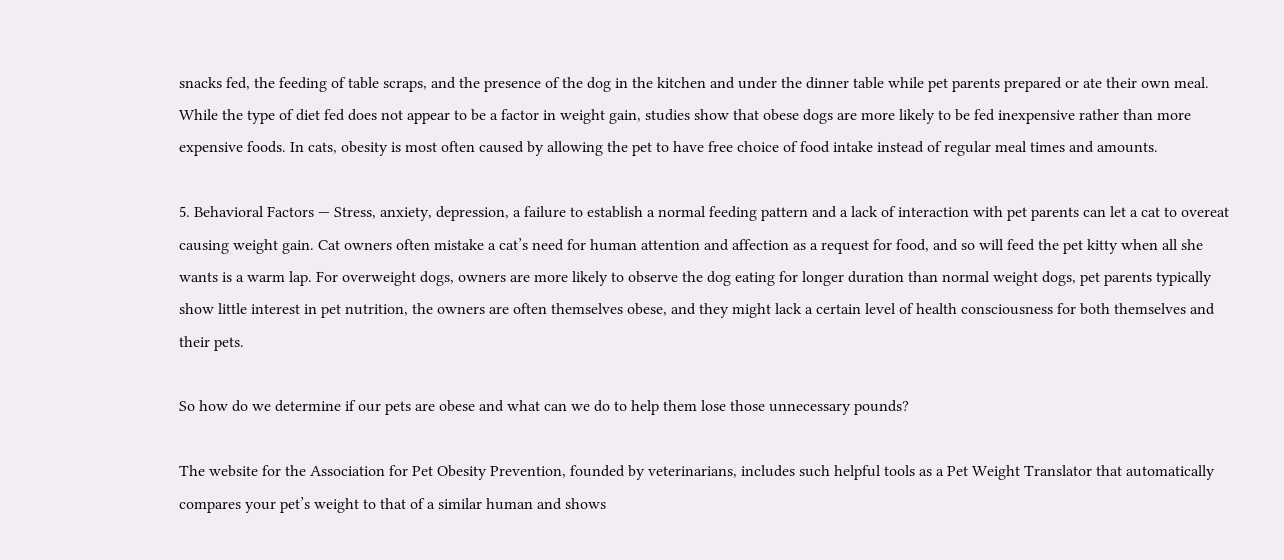snacks fed, the feeding of table scraps, and the presence of the dog in the kitchen and under the dinner table while pet parents prepared or ate their own meal. While the type of diet fed does not appear to be a factor in weight gain, studies show that obese dogs are more likely to be fed inexpensive rather than more expensive foods. In cats, obesity is most often caused by allowing the pet to have free choice of food intake instead of regular meal times and amounts.

5. Behavioral Factors — Stress, anxiety, depression, a failure to establish a normal feeding pattern and a lack of interaction with pet parents can let a cat to overeat causing weight gain. Cat owners often mistake a cat’s need for human attention and affection as a request for food, and so will feed the pet kitty when all she wants is a warm lap. For overweight dogs, owners are more likely to observe the dog eating for longer duration than normal weight dogs, pet parents typically show little interest in pet nutrition, the owners are often themselves obese, and they might lack a certain level of health consciousness for both themselves and their pets.

So how do we determine if our pets are obese and what can we do to help them lose those unnecessary pounds?

The website for the Association for Pet Obesity Prevention, founded by veterinarians, includes such helpful tools as a Pet Weight Translator that automatically compares your pet’s weight to that of a similar human and shows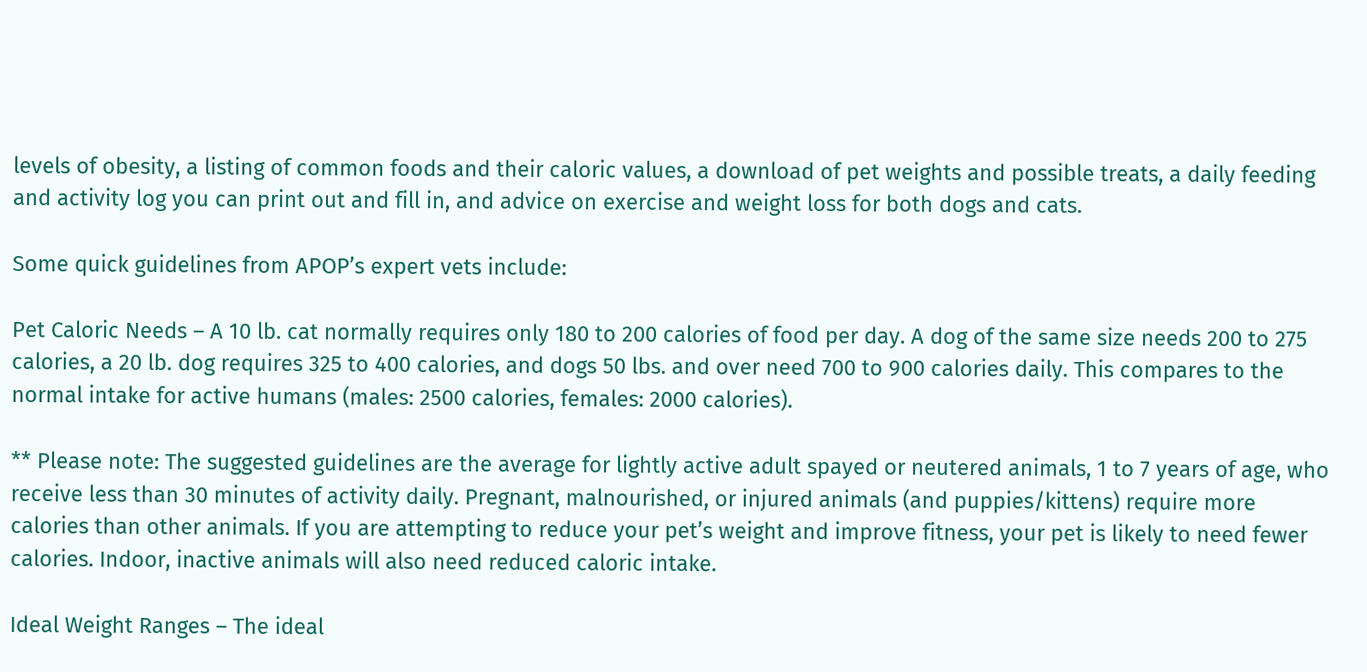levels of obesity, a listing of common foods and their caloric values, a download of pet weights and possible treats, a daily feeding and activity log you can print out and fill in, and advice on exercise and weight loss for both dogs and cats.

Some quick guidelines from APOP’s expert vets include:

Pet Caloric Needs – A 10 lb. cat normally requires only 180 to 200 calories of food per day. A dog of the same size needs 200 to 275 calories, a 20 lb. dog requires 325 to 400 calories, and dogs 50 lbs. and over need 700 to 900 calories daily. This compares to the normal intake for active humans (males: 2500 calories, females: 2000 calories).

** Please note: The suggested guidelines are the average for lightly active adult spayed or neutered animals, 1 to 7 years of age, who receive less than 30 minutes of activity daily. Pregnant, malnourished, or injured animals (and puppies/kittens) require more calories than other animals. If you are attempting to reduce your pet’s weight and improve fitness, your pet is likely to need fewer calories. Indoor, inactive animals will also need reduced caloric intake.

Ideal Weight Ranges – The ideal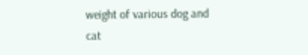weight of various dog and cat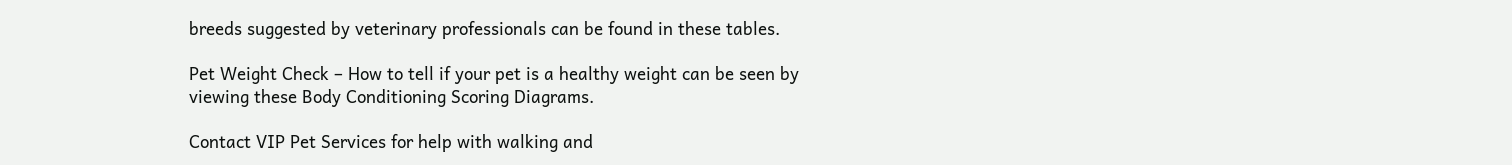breeds suggested by veterinary professionals can be found in these tables.

Pet Weight Check – How to tell if your pet is a healthy weight can be seen by viewing these Body Conditioning Scoring Diagrams.

Contact VIP Pet Services for help with walking and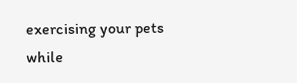exercising your pets while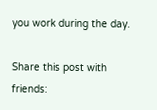you work during the day.

Share this post with friends: